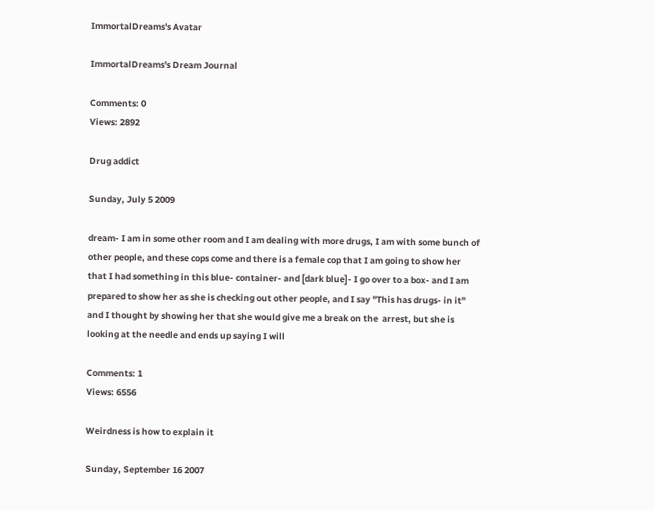ImmortalDreams's Avatar

ImmortalDreams's Dream Journal

Comments: 0
Views: 2892

Drug addict

Sunday, July 5 2009

dream- I am in some other room and I am dealing with more drugs, I am with some bunch of other people, and these cops come and there is a female cop that I am going to show her that I had something in this blue- container- and [dark blue]- I go over to a box- and I am prepared to show her as she is checking out other people, and I say "This has drugs- in it" and I thought by showing her that she would give me a break on the  arrest, but she is looking at the needle and ends up saying I will

Comments: 1
Views: 6556

Weirdness is how to explain it

Sunday, September 16 2007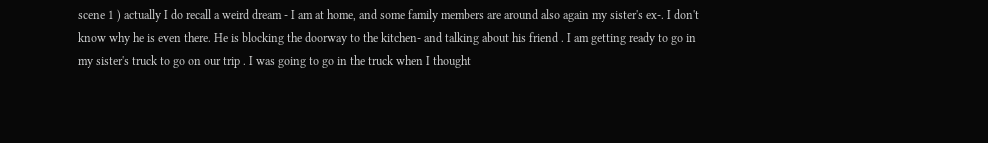scene 1 ) actually I do recall a weird dream - I am at home, and some family members are around also again my sister's ex-. I don't know why he is even there. He is blocking the doorway to the kitchen- and talking about his friend . I am getting ready to go in my sister's truck to go on our trip . I was going to go in the truck when I thought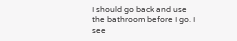I should go back and use the bathroom before I go. I see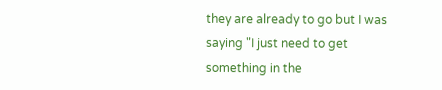they are already to go but I was saying "I just need to get something in the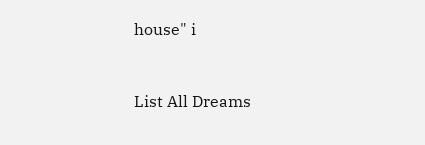house" i


List All Dreams